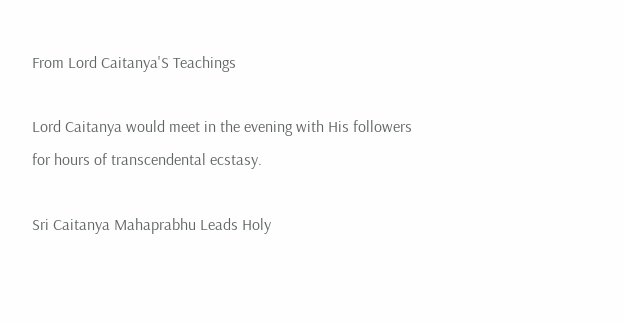From Lord Caitanya'S Teachings

Lord Caitanya would meet in the evening with His followers
for hours of transcendental ecstasy.

Sri Caitanya Mahaprabhu Leads Holy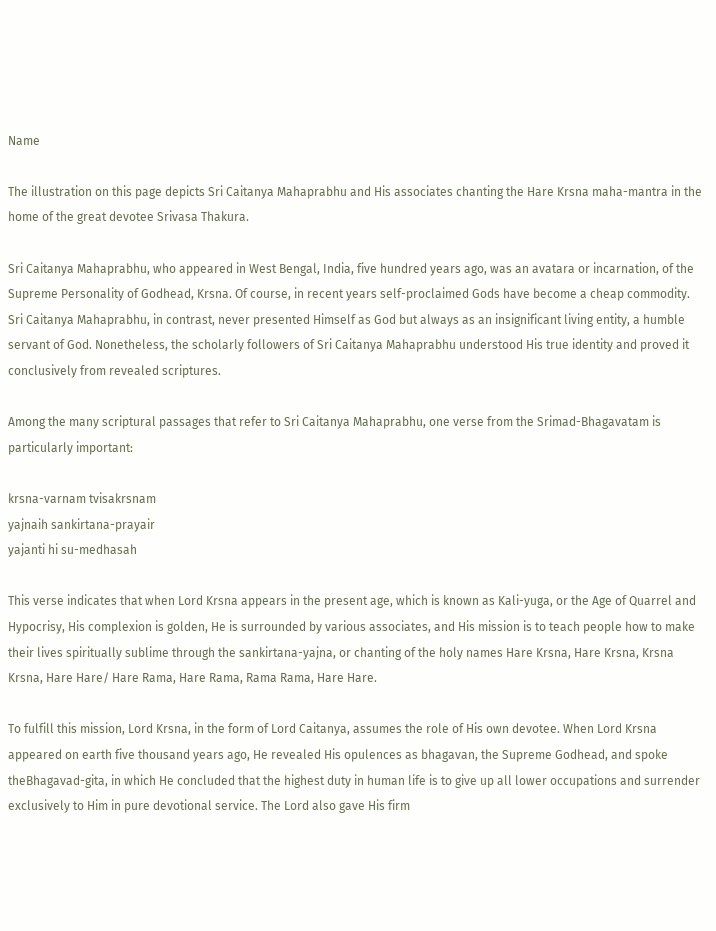Name

The illustration on this page depicts Sri Caitanya Mahaprabhu and His associates chanting the Hare Krsna maha-mantra in the home of the great devotee Srivasa Thakura.

Sri Caitanya Mahaprabhu, who appeared in West Bengal, India, five hundred years ago, was an avatara or incarnation, of the Supreme Personality of Godhead, Krsna. Of course, in recent years self-proclaimed Gods have become a cheap commodity. Sri Caitanya Mahaprabhu, in contrast, never presented Himself as God but always as an insignificant living entity, a humble servant of God. Nonetheless, the scholarly followers of Sri Caitanya Mahaprabhu understood His true identity and proved it conclusively from revealed scriptures.

Among the many scriptural passages that refer to Sri Caitanya Mahaprabhu, one verse from the Srimad-Bhagavatam is particularly important:

krsna-varnam tvisakrsnam
yajnaih sankirtana-prayair
yajanti hi su-medhasah

This verse indicates that when Lord Krsna appears in the present age, which is known as Kali-yuga, or the Age of Quarrel and Hypocrisy, His complexion is golden, He is surrounded by various associates, and His mission is to teach people how to make their lives spiritually sublime through the sankirtana-yajna, or chanting of the holy names Hare Krsna, Hare Krsna, Krsna Krsna, Hare Hare/ Hare Rama, Hare Rama, Rama Rama, Hare Hare.

To fulfill this mission, Lord Krsna, in the form of Lord Caitanya, assumes the role of His own devotee. When Lord Krsna appeared on earth five thousand years ago, He revealed His opulences as bhagavan, the Supreme Godhead, and spoke theBhagavad-gita, in which He concluded that the highest duty in human life is to give up all lower occupations and surrender exclusively to Him in pure devotional service. The Lord also gave His firm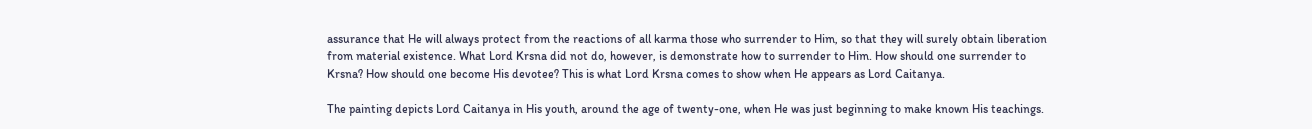assurance that He will always protect from the reactions of all karma those who surrender to Him, so that they will surely obtain liberation from material existence. What Lord Krsna did not do, however, is demonstrate how to surrender to Him. How should one surrender to Krsna? How should one become His devotee? This is what Lord Krsna comes to show when He appears as Lord Caitanya.

The painting depicts Lord Caitanya in His youth, around the age of twenty-one, when He was just beginning to make known His teachings.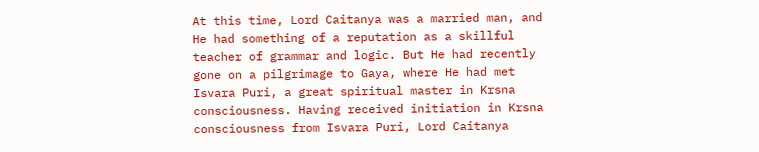At this time, Lord Caitanya was a married man, and He had something of a reputation as a skillful teacher of grammar and logic. But He had recently gone on a pilgrimage to Gaya, where He had met Isvara Puri, a great spiritual master in Krsna consciousness. Having received initiation in Krsna consciousness from Isvara Puri, Lord Caitanya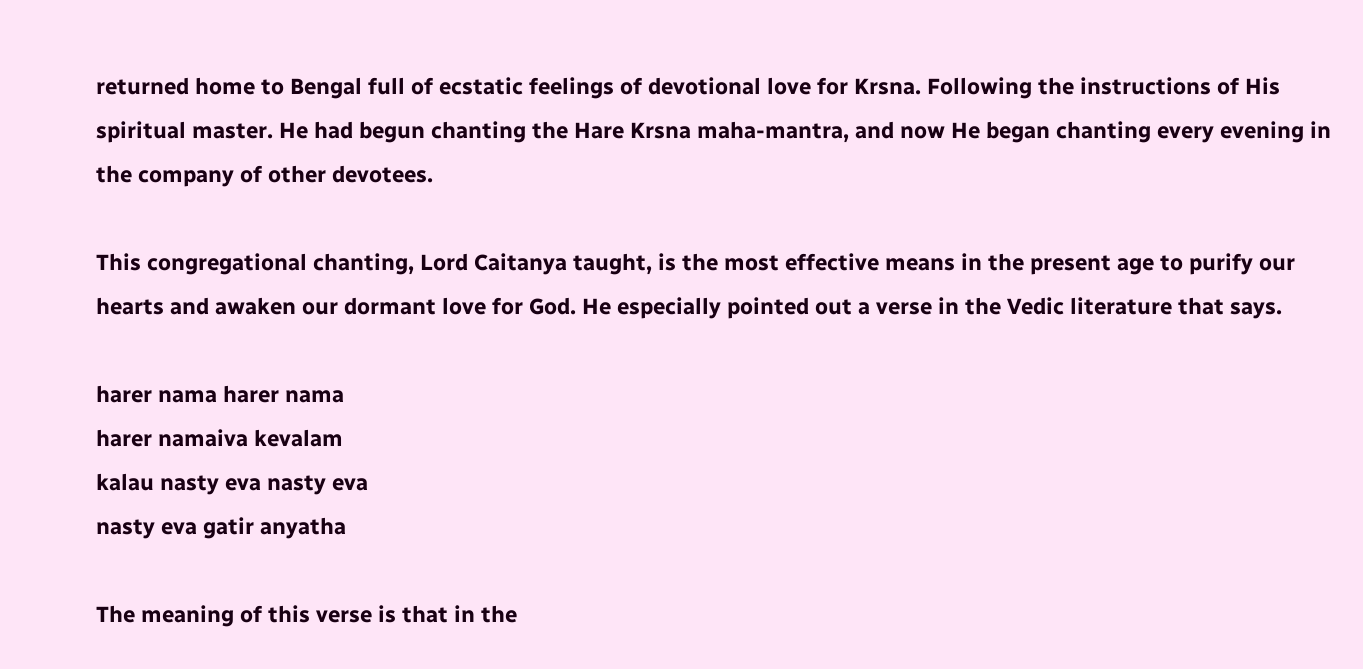returned home to Bengal full of ecstatic feelings of devotional love for Krsna. Following the instructions of His spiritual master. He had begun chanting the Hare Krsna maha-mantra, and now He began chanting every evening in the company of other devotees.

This congregational chanting, Lord Caitanya taught, is the most effective means in the present age to purify our hearts and awaken our dormant love for God. He especially pointed out a verse in the Vedic literature that says.

harer nama harer nama
harer namaiva kevalam
kalau nasty eva nasty eva
nasty eva gatir anyatha

The meaning of this verse is that in the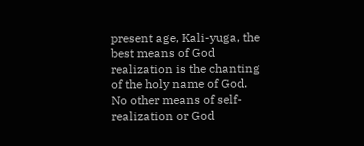present age, Kali-yuga, the best means of God realization is the chanting of the holy name of God. No other means of self-realization or God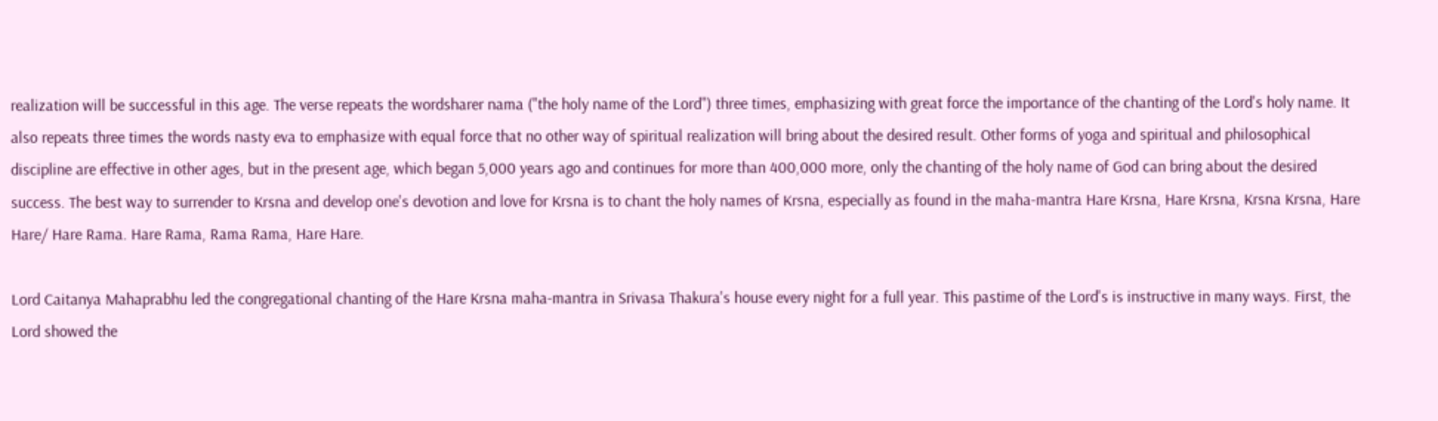realization will be successful in this age. The verse repeats the wordsharer nama ("the holy name of the Lord") three times, emphasizing with great force the importance of the chanting of the Lord's holy name. It also repeats three times the words nasty eva to emphasize with equal force that no other way of spiritual realization will bring about the desired result. Other forms of yoga and spiritual and philosophical discipline are effective in other ages, but in the present age, which began 5,000 years ago and continues for more than 400,000 more, only the chanting of the holy name of God can bring about the desired success. The best way to surrender to Krsna and develop one's devotion and love for Krsna is to chant the holy names of Krsna, especially as found in the maha-mantra Hare Krsna, Hare Krsna, Krsna Krsna, Hare Hare/ Hare Rama. Hare Rama, Rama Rama, Hare Hare.

Lord Caitanya Mahaprabhu led the congregational chanting of the Hare Krsna maha-mantra in Srivasa Thakura's house every night for a full year. This pastime of the Lord's is instructive in many ways. First, the Lord showed the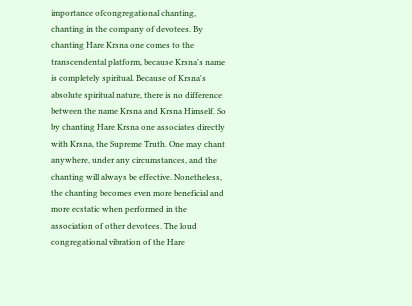importance ofcongregational chanting, chanting in the company of devotees. By chanting Hare Krsna one comes to the transcendental platform, because Krsna's name is completely spiritual. Because of Krsna's absolute spiritual nature, there is no difference between the name Krsna and Krsna Himself. So by chanting Hare Krsna one associates directly with Krsna, the Supreme Truth. One may chant anywhere, under any circumstances, and the chanting will always be effective. Nonetheless, the chanting becomes even more beneficial and more ecstatic when performed in the association of other devotees. The loud congregational vibration of the Hare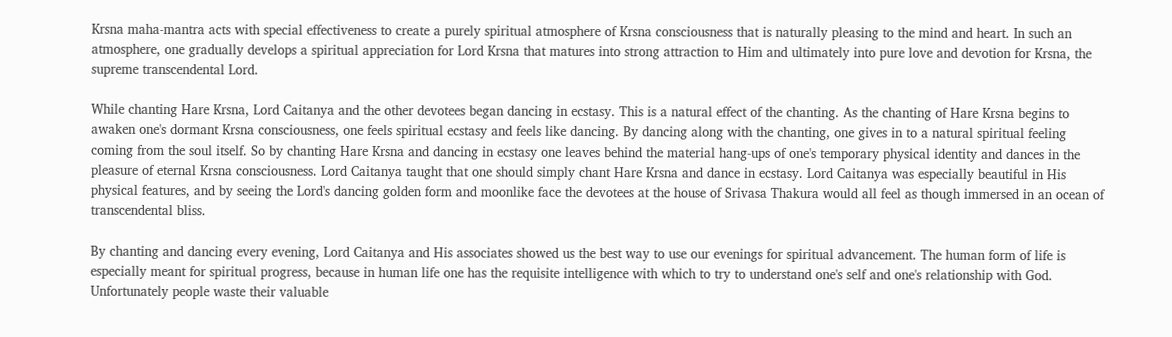Krsna maha-mantra acts with special effectiveness to create a purely spiritual atmosphere of Krsna consciousness that is naturally pleasing to the mind and heart. In such an atmosphere, one gradually develops a spiritual appreciation for Lord Krsna that matures into strong attraction to Him and ultimately into pure love and devotion for Krsna, the supreme transcendental Lord.

While chanting Hare Krsna, Lord Caitanya and the other devotees began dancing in ecstasy. This is a natural effect of the chanting. As the chanting of Hare Krsna begins to awaken one's dormant Krsna consciousness, one feels spiritual ecstasy and feels like dancing. By dancing along with the chanting, one gives in to a natural spiritual feeling coming from the soul itself. So by chanting Hare Krsna and dancing in ecstasy one leaves behind the material hang-ups of one's temporary physical identity and dances in the pleasure of eternal Krsna consciousness. Lord Caitanya taught that one should simply chant Hare Krsna and dance in ecstasy. Lord Caitanya was especially beautiful in His physical features, and by seeing the Lord's dancing golden form and moonlike face the devotees at the house of Srivasa Thakura would all feel as though immersed in an ocean of transcendental bliss.

By chanting and dancing every evening, Lord Caitanya and His associates showed us the best way to use our evenings for spiritual advancement. The human form of life is especially meant for spiritual progress, because in human life one has the requisite intelligence with which to try to understand one's self and one's relationship with God. Unfortunately people waste their valuable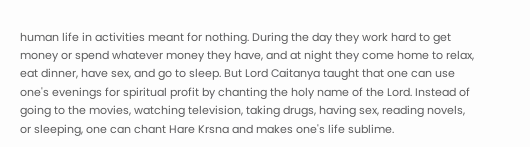human life in activities meant for nothing. During the day they work hard to get money or spend whatever money they have, and at night they come home to relax, eat dinner, have sex, and go to sleep. But Lord Caitanya taught that one can use one's evenings for spiritual profit by chanting the holy name of the Lord. Instead of going to the movies, watching television, taking drugs, having sex, reading novels, or sleeping, one can chant Hare Krsna and makes one's life sublime.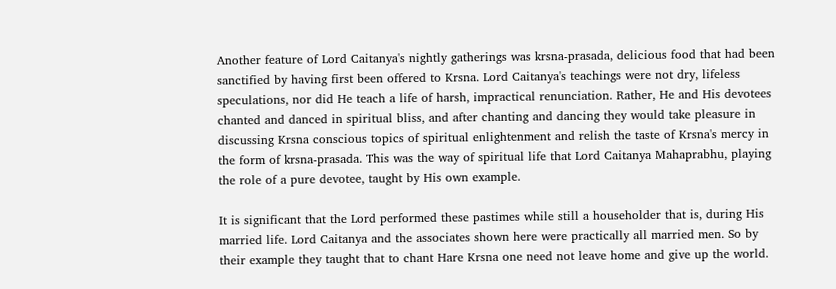Another feature of Lord Caitanya's nightly gatherings was krsna-prasada, delicious food that had been sanctified by having first been offered to Krsna. Lord Caitanya's teachings were not dry, lifeless speculations, nor did He teach a life of harsh, impractical renunciation. Rather, He and His devotees chanted and danced in spiritual bliss, and after chanting and dancing they would take pleasure in discussing Krsna conscious topics of spiritual enlightenment and relish the taste of Krsna's mercy in the form of krsna-prasada. This was the way of spiritual life that Lord Caitanya Mahaprabhu, playing the role of a pure devotee, taught by His own example.

It is significant that the Lord performed these pastimes while still a householder that is, during His married life. Lord Caitanya and the associates shown here were practically all married men. So by their example they taught that to chant Hare Krsna one need not leave home and give up the world.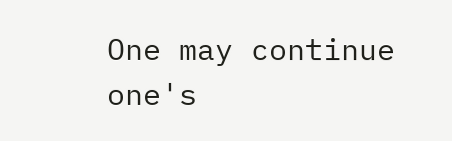One may continue one's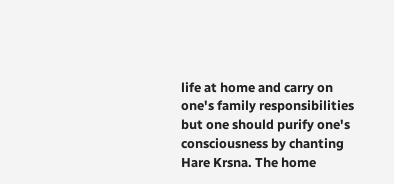life at home and carry on one's family responsibilities but one should purify one's consciousness by chanting Hare Krsna. The home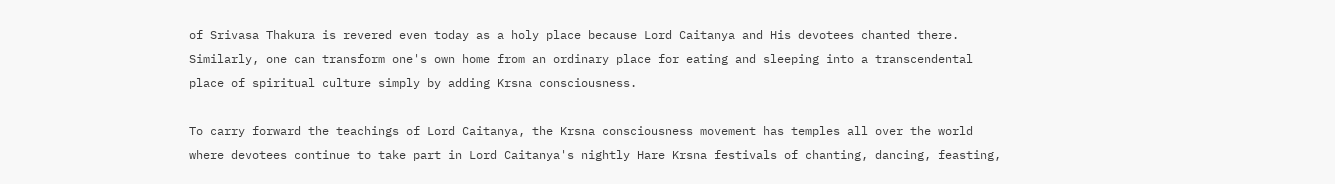of Srivasa Thakura is revered even today as a holy place because Lord Caitanya and His devotees chanted there. Similarly, one can transform one's own home from an ordinary place for eating and sleeping into a transcendental place of spiritual culture simply by adding Krsna consciousness.

To carry forward the teachings of Lord Caitanya, the Krsna consciousness movement has temples all over the world where devotees continue to take part in Lord Caitanya's nightly Hare Krsna festivals of chanting, dancing, feasting,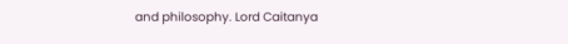and philosophy. Lord Caitanya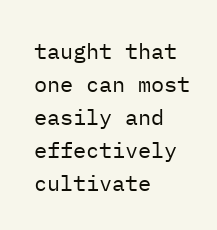taught that one can most easily and effectively cultivate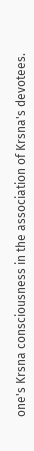one's Krsna consciousness in the association of Krsna's devotees.